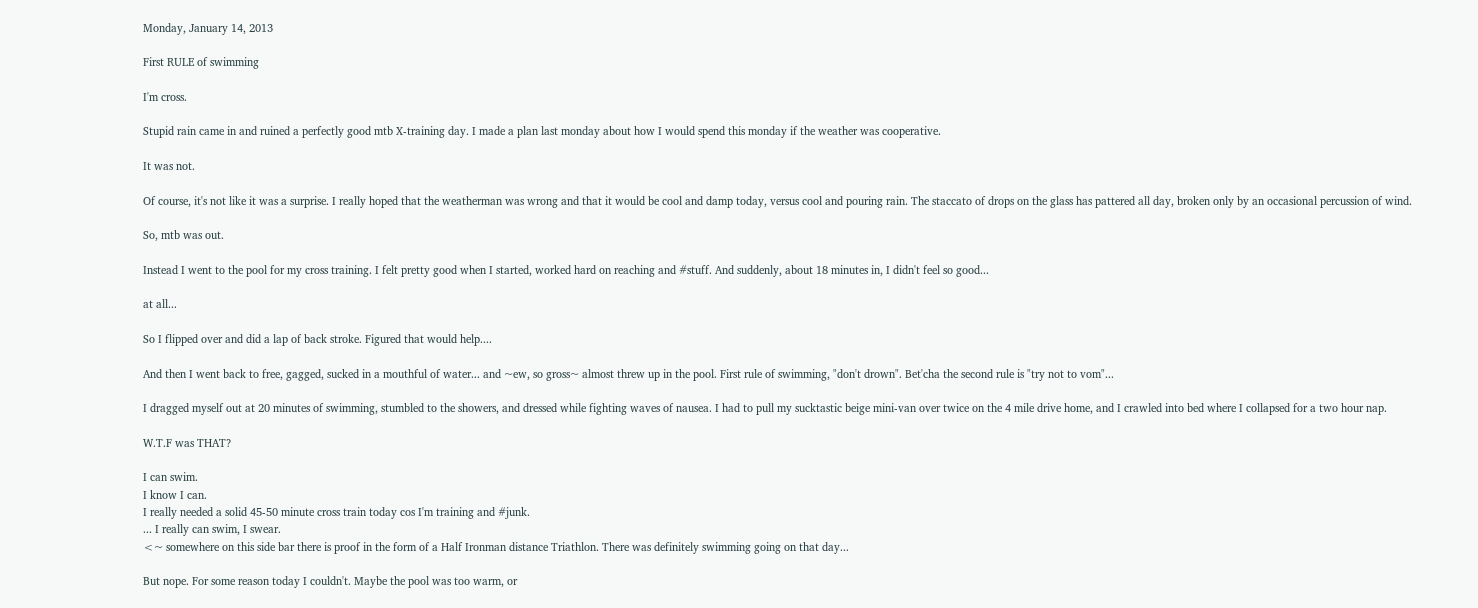Monday, January 14, 2013

First RULE of swimming

I'm cross.

Stupid rain came in and ruined a perfectly good mtb X-training day. I made a plan last monday about how I would spend this monday if the weather was cooperative.

It was not.

Of course, it's not like it was a surprise. I really hoped that the weatherman was wrong and that it would be cool and damp today, versus cool and pouring rain. The staccato of drops on the glass has pattered all day, broken only by an occasional percussion of wind.

So, mtb was out.

Instead I went to the pool for my cross training. I felt pretty good when I started, worked hard on reaching and #stuff. And suddenly, about 18 minutes in, I didn't feel so good...

at all...

So I flipped over and did a lap of back stroke. Figured that would help....

And then I went back to free, gagged, sucked in a mouthful of water... and ~ew, so gross~ almost threw up in the pool. First rule of swimming, "don't drown". Bet'cha the second rule is "try not to vom"...

I dragged myself out at 20 minutes of swimming, stumbled to the showers, and dressed while fighting waves of nausea. I had to pull my sucktastic beige mini-van over twice on the 4 mile drive home, and I crawled into bed where I collapsed for a two hour nap.

W.T.F was THAT?

I can swim.
I know I can.
I really needed a solid 45-50 minute cross train today cos I'm training and #junk.
... I really can swim, I swear.
<~ somewhere on this side bar there is proof in the form of a Half Ironman distance Triathlon. There was definitely swimming going on that day...

But nope. For some reason today I couldn't. Maybe the pool was too warm, or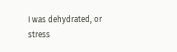I was dehydrated, or stress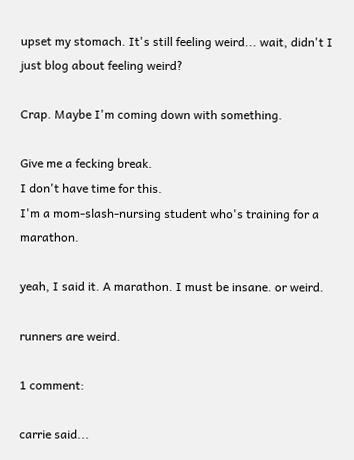upset my stomach. It's still feeling weird... wait, didn't I just blog about feeling weird?

Crap. Maybe I'm coming down with something.

Give me a fecking break.
I don't have time for this.
I'm a mom-slash-nursing student who's training for a marathon.

yeah, I said it. A marathon. I must be insane. or weird.

runners are weird.

1 comment:

carrie said...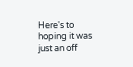Here's to hoping it was just an off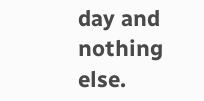day and nothing else.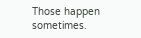Those happen sometimes.